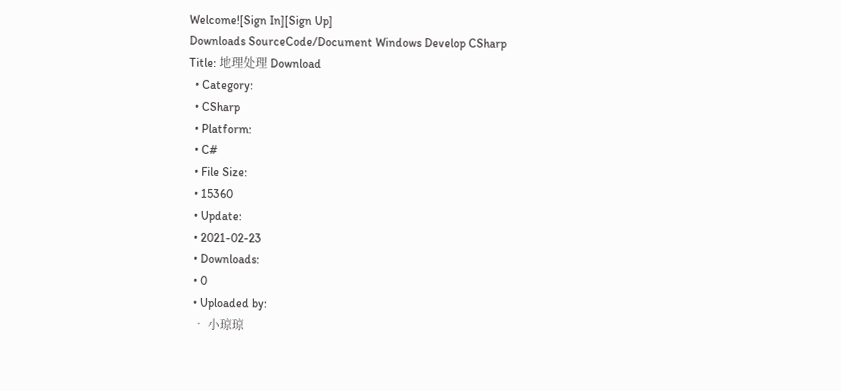Welcome![Sign In][Sign Up]
Downloads SourceCode/Document Windows Develop CSharp
Title: 地理处理 Download
  • Category:
  • CSharp
  • Platform:
  • C#
  • File Size:
  • 15360
  • Update:
  • 2021-02-23
  • Downloads:
  • 0
  • Uploaded by:
  • 小琼琼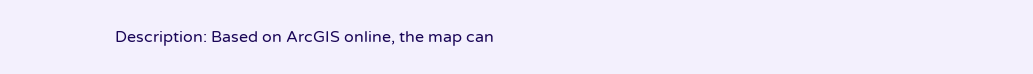Description: Based on ArcGIS online, the map can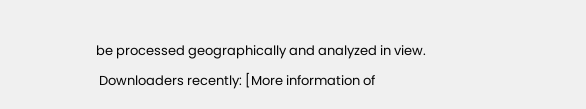be processed geographically and analyzed in view.
 Downloaders recently: [More information of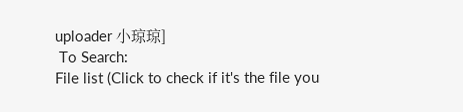uploader 小琼琼]
 To Search:
File list (Click to check if it's the file you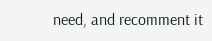need, and recomment it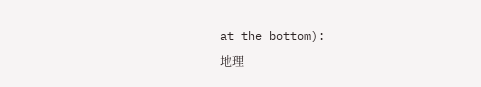at the bottom):
地理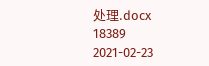处理.docx 18389 2021-02-23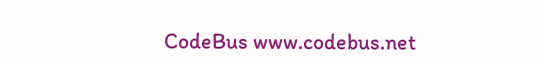CodeBus www.codebus.net